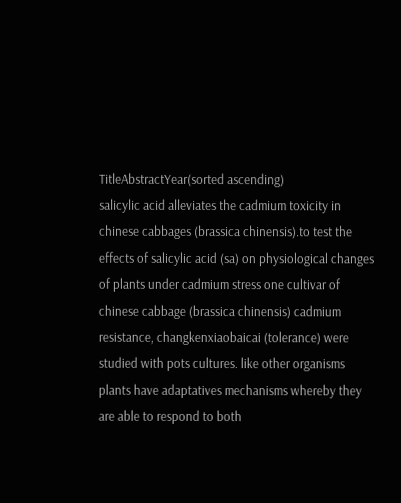TitleAbstractYear(sorted ascending)
salicylic acid alleviates the cadmium toxicity in chinese cabbages (brassica chinensis).to test the effects of salicylic acid (sa) on physiological changes of plants under cadmium stress one cultivar of chinese cabbage (brassica chinensis) cadmium resistance, changkenxiaobaicai (tolerance) were studied with pots cultures. like other organisms plants have adaptatives mechanisms whereby they are able to respond to both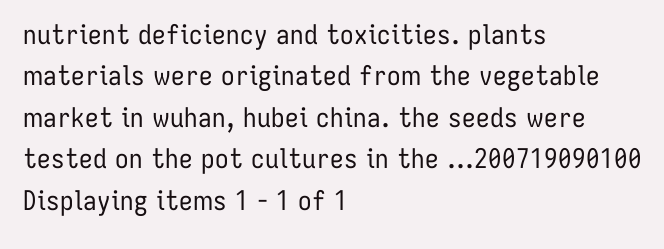nutrient deficiency and toxicities. plants materials were originated from the vegetable market in wuhan, hubei china. the seeds were tested on the pot cultures in the ...200719090100
Displaying items 1 - 1 of 1